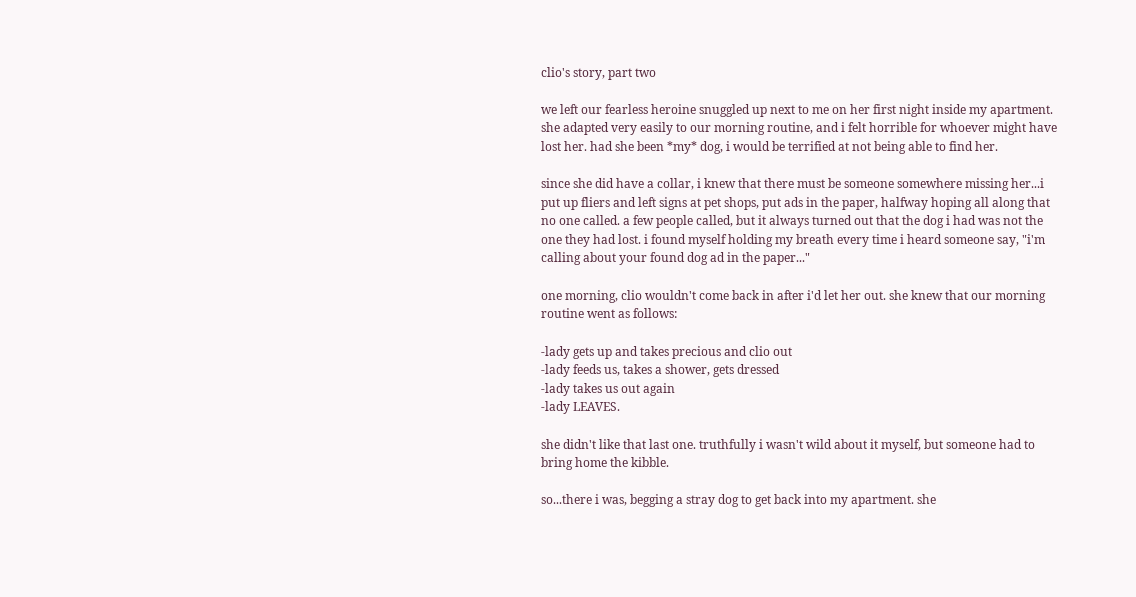clio's story, part two

we left our fearless heroine snuggled up next to me on her first night inside my apartment. she adapted very easily to our morning routine, and i felt horrible for whoever might have lost her. had she been *my* dog, i would be terrified at not being able to find her.

since she did have a collar, i knew that there must be someone somewhere missing her...i put up fliers and left signs at pet shops, put ads in the paper, halfway hoping all along that no one called. a few people called, but it always turned out that the dog i had was not the one they had lost. i found myself holding my breath every time i heard someone say, "i'm calling about your found dog ad in the paper..."

one morning, clio wouldn't come back in after i'd let her out. she knew that our morning routine went as follows:

-lady gets up and takes precious and clio out
-lady feeds us, takes a shower, gets dressed
-lady takes us out again
-lady LEAVES.

she didn't like that last one. truthfully i wasn't wild about it myself, but someone had to bring home the kibble.

so...there i was, begging a stray dog to get back into my apartment. she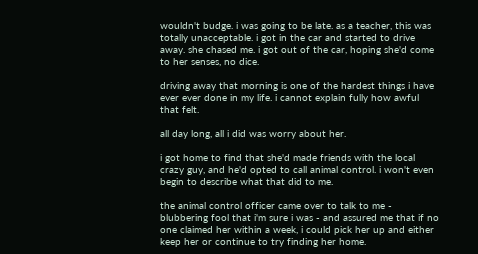wouldn't budge. i was going to be late. as a teacher, this was totally unacceptable. i got in the car and started to drive away. she chased me. i got out of the car, hoping she'd come to her senses, no dice.

driving away that morning is one of the hardest things i have ever ever done in my life. i cannot explain fully how awful that felt.

all day long, all i did was worry about her.

i got home to find that she'd made friends with the local crazy guy, and he'd opted to call animal control. i won't even begin to describe what that did to me.

the animal control officer came over to talk to me - blubbering fool that i'm sure i was - and assured me that if no one claimed her within a week, i could pick her up and either keep her or continue to try finding her home.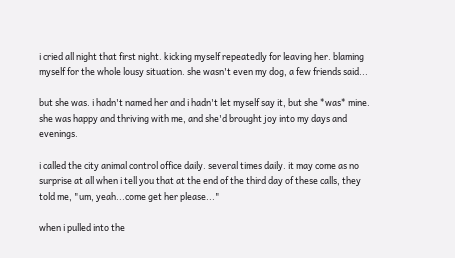i cried all night that first night. kicking myself repeatedly for leaving her. blaming myself for the whole lousy situation. she wasn't even my dog, a few friends said...

but she was. i hadn't named her and i hadn't let myself say it, but she *was* mine. she was happy and thriving with me, and she'd brought joy into my days and evenings.

i called the city animal control office daily. several times daily. it may come as no surprise at all when i tell you that at the end of the third day of these calls, they told me, "um, yeah...come get her please..."

when i pulled into the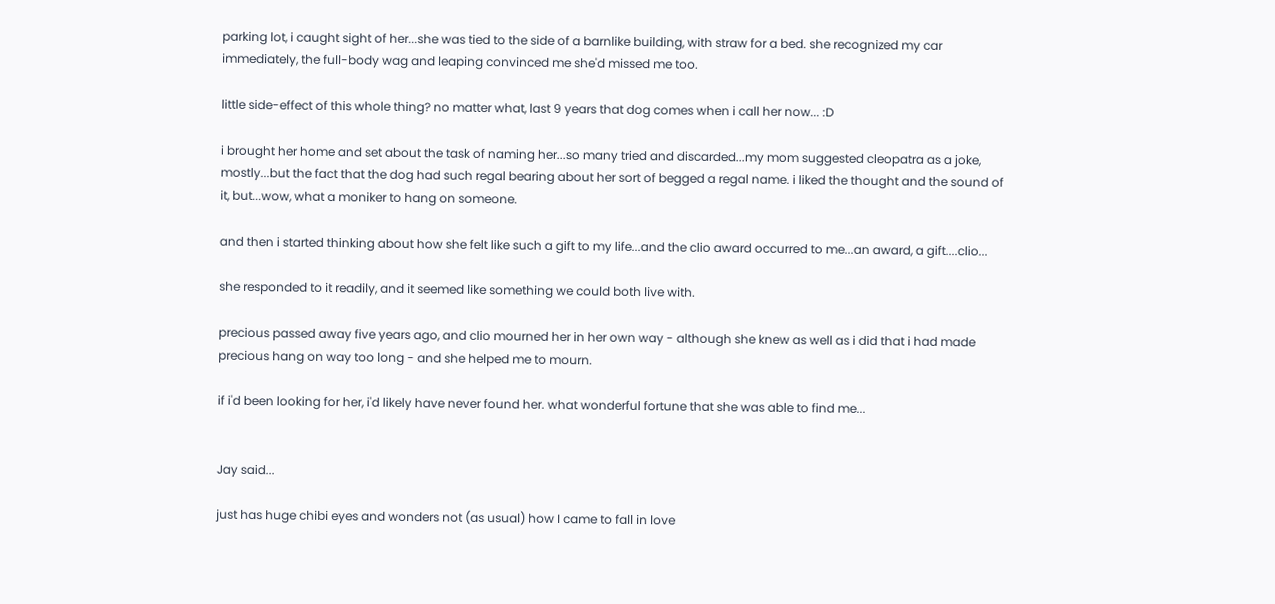parking lot, i caught sight of her...she was tied to the side of a barnlike building, with straw for a bed. she recognized my car immediately, the full-body wag and leaping convinced me she'd missed me too.

little side-effect of this whole thing? no matter what, last 9 years that dog comes when i call her now... :D

i brought her home and set about the task of naming her...so many tried and discarded...my mom suggested cleopatra as a joke, mostly...but the fact that the dog had such regal bearing about her sort of begged a regal name. i liked the thought and the sound of it, but...wow, what a moniker to hang on someone.

and then i started thinking about how she felt like such a gift to my life...and the clio award occurred to me...an award, a gift....clio...

she responded to it readily, and it seemed like something we could both live with.

precious passed away five years ago, and clio mourned her in her own way - although she knew as well as i did that i had made precious hang on way too long - and she helped me to mourn.

if i'd been looking for her, i'd likely have never found her. what wonderful fortune that she was able to find me...


Jay said...

just has huge chibi eyes and wonders not (as usual) how I came to fall in love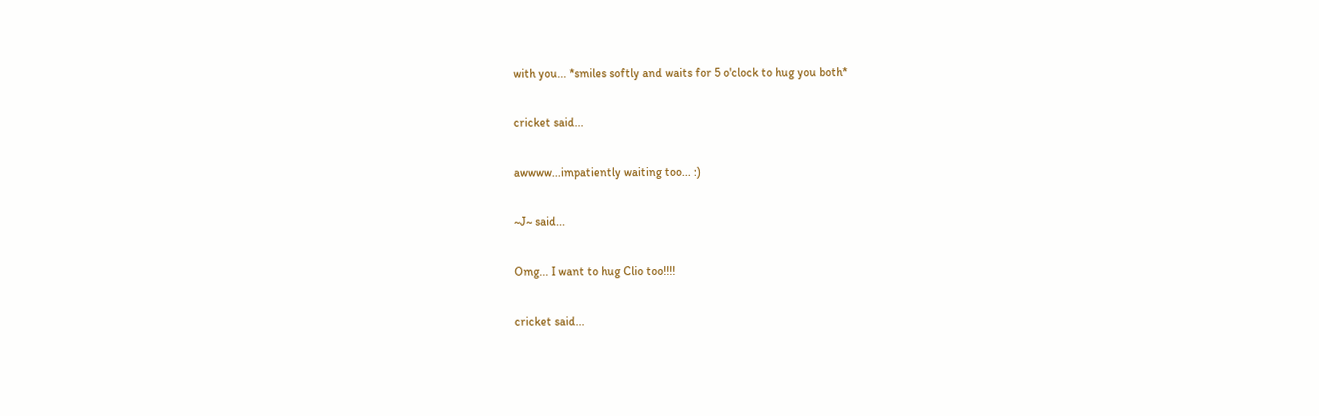with you... *smiles softly and waits for 5 o'clock to hug you both*

cricket said...

awwww...impatiently waiting too... :)

~J~ said...

Omg... I want to hug Clio too!!!!

cricket said...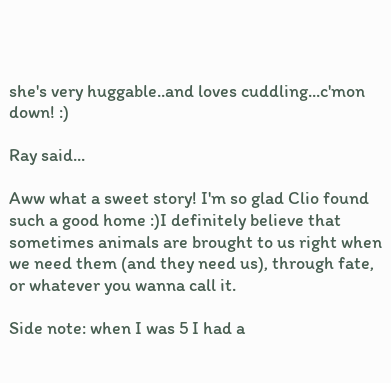she's very huggable..and loves cuddling...c'mon down! :)

Ray said...

Aww what a sweet story! I'm so glad Clio found such a good home :)I definitely believe that sometimes animals are brought to us right when we need them (and they need us), through fate, or whatever you wanna call it.

Side note: when I was 5 I had a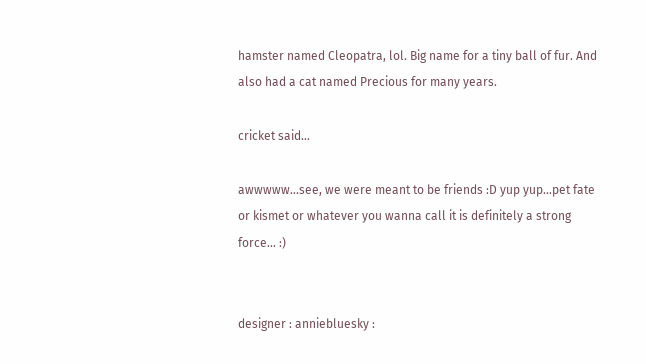hamster named Cleopatra, lol. Big name for a tiny ball of fur. And also had a cat named Precious for many years.

cricket said...

awwwww...see, we were meant to be friends :D yup yup...pet fate or kismet or whatever you wanna call it is definitely a strong force... :)


designer : anniebluesky :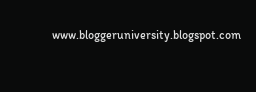www.bloggeruniversity.blogspot.com